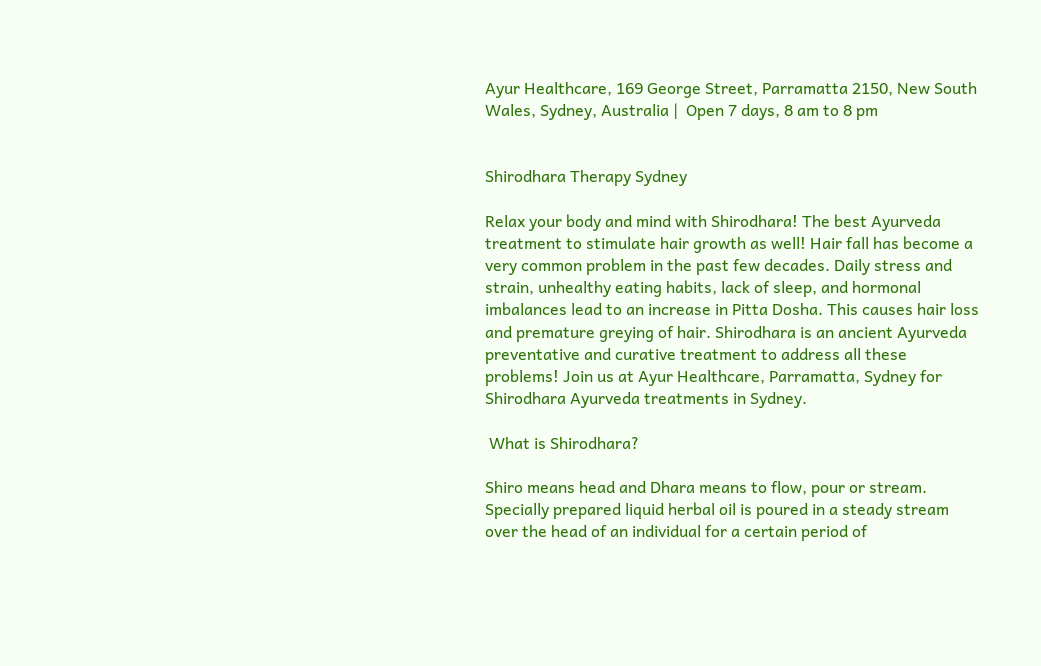Ayur Healthcare, 169 George Street, Parramatta 2150, New South Wales, Sydney, Australia |  Open 7 days, 8 am to 8 pm


Shirodhara Therapy Sydney

Relax your body and mind with Shirodhara! The best Ayurveda treatment to stimulate hair growth as well! Hair fall has become a very common problem in the past few decades. Daily stress and strain, unhealthy eating habits, lack of sleep, and hormonal imbalances lead to an increase in Pitta Dosha. This causes hair loss and premature greying of hair. Shirodhara is an ancient Ayurveda preventative and curative treatment to address all these problems! Join us at Ayur Healthcare, Parramatta, Sydney for Shirodhara Ayurveda treatments in Sydney.

 What is Shirodhara?

Shiro means head and Dhara means to flow, pour or stream. Specially prepared liquid herbal oil is poured in a steady stream over the head of an individual for a certain period of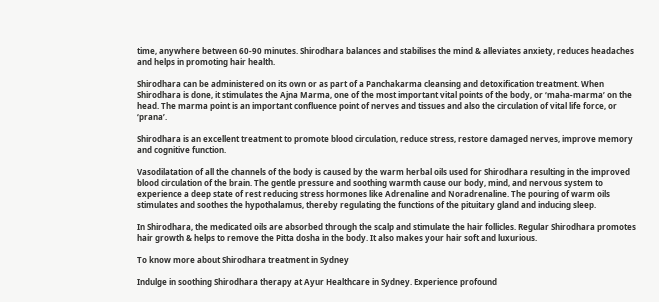time, anywhere between 60-90 minutes. Shirodhara balances and stabilises the mind & alleviates anxiety, reduces headaches and helps in promoting hair health.

Shirodhara can be administered on its own or as part of a Panchakarma cleansing and detoxification treatment. When Shirodhara is done, it stimulates the Ajna Marma, one of the most important vital points of the body, or ‘maha-marma’ on the head. The marma point is an important confluence point of nerves and tissues and also the circulation of vital life force, or ‘prana’.

Shirodhara is an excellent treatment to promote blood circulation, reduce stress, restore damaged nerves, improve memory and cognitive function.

Vasodilatation of all the channels of the body is caused by the warm herbal oils used for Shirodhara resulting in the improved blood circulation of the brain. The gentle pressure and soothing warmth cause our body, mind, and nervous system to experience a deep state of rest reducing stress hormones like Adrenaline and Noradrenaline. The pouring of warm oils stimulates and soothes the hypothalamus, thereby regulating the functions of the pituitary gland and inducing sleep.

In Shirodhara, the medicated oils are absorbed through the scalp and stimulate the hair follicles. Regular Shirodhara promotes hair growth & helps to remove the Pitta dosha in the body. It also makes your hair soft and luxurious.

To know more about Shirodhara treatment in Sydney

Indulge in soothing Shirodhara therapy at Ayur Healthcare in Sydney. Experience profound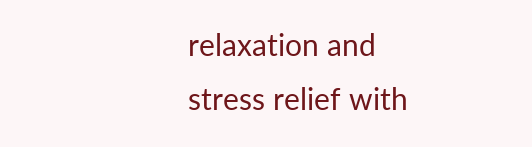relaxation and stress relief with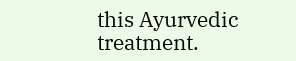this Ayurvedic treatment.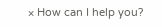× How can I help you?